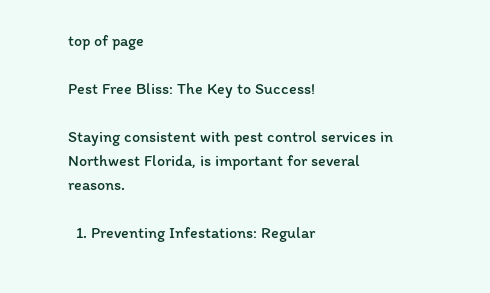top of page

Pest Free Bliss: The Key to Success!

Staying consistent with pest control services in Northwest Florida, is important for several reasons.

  1. Preventing Infestations: Regular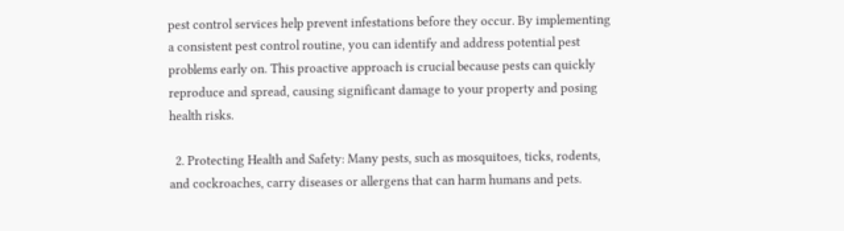pest control services help prevent infestations before they occur. By implementing a consistent pest control routine, you can identify and address potential pest problems early on. This proactive approach is crucial because pests can quickly reproduce and spread, causing significant damage to your property and posing health risks.

  2. Protecting Health and Safety: Many pests, such as mosquitoes, ticks, rodents, and cockroaches, carry diseases or allergens that can harm humans and pets.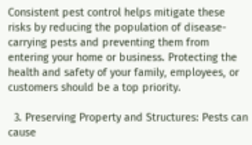Consistent pest control helps mitigate these risks by reducing the population of disease-carrying pests and preventing them from entering your home or business. Protecting the health and safety of your family, employees, or customers should be a top priority.

  3. Preserving Property and Structures: Pests can cause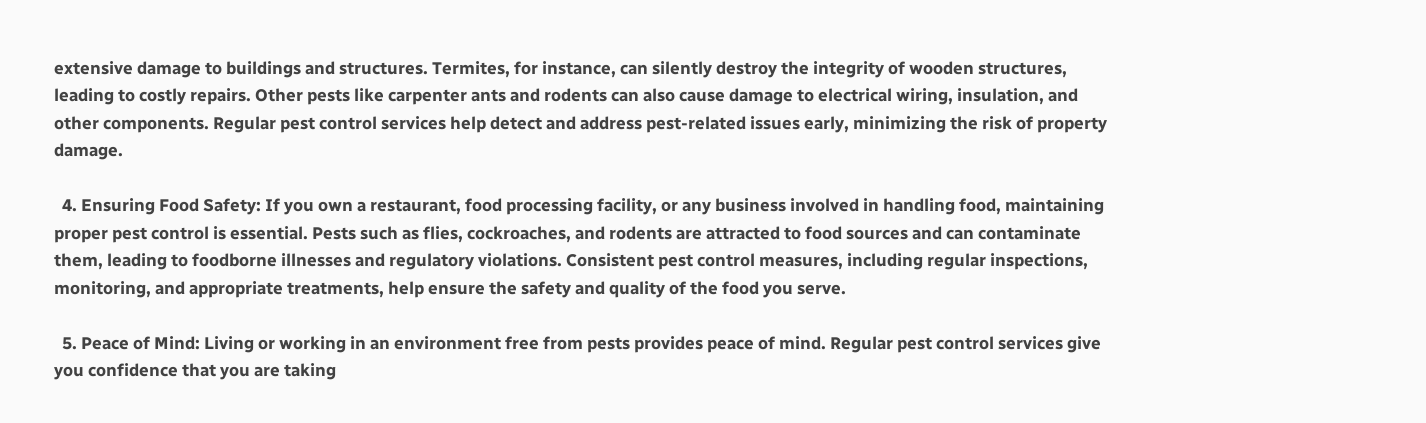extensive damage to buildings and structures. Termites, for instance, can silently destroy the integrity of wooden structures, leading to costly repairs. Other pests like carpenter ants and rodents can also cause damage to electrical wiring, insulation, and other components. Regular pest control services help detect and address pest-related issues early, minimizing the risk of property damage.

  4. Ensuring Food Safety: If you own a restaurant, food processing facility, or any business involved in handling food, maintaining proper pest control is essential. Pests such as flies, cockroaches, and rodents are attracted to food sources and can contaminate them, leading to foodborne illnesses and regulatory violations. Consistent pest control measures, including regular inspections, monitoring, and appropriate treatments, help ensure the safety and quality of the food you serve.

  5. Peace of Mind: Living or working in an environment free from pests provides peace of mind. Regular pest control services give you confidence that you are taking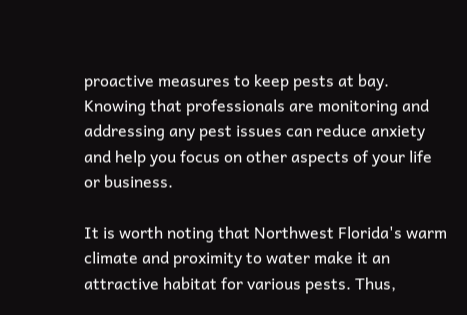proactive measures to keep pests at bay. Knowing that professionals are monitoring and addressing any pest issues can reduce anxiety and help you focus on other aspects of your life or business.

It is worth noting that Northwest Florida's warm climate and proximity to water make it an attractive habitat for various pests. Thus,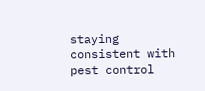staying consistent with pest control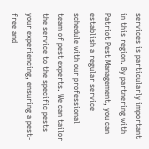services is particularly important in this region. By partnering with Patriot Pest Management, you can establish a regular service schedule with our professional team of pest experts. We can tailor the service to the specific pests your experiencing, ensuring a pest-free and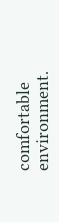comfortable environment.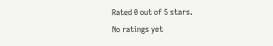Rated 0 out of 5 stars.
No ratings yet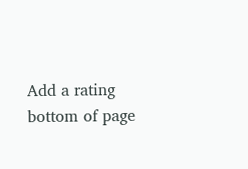Add a rating
bottom of page